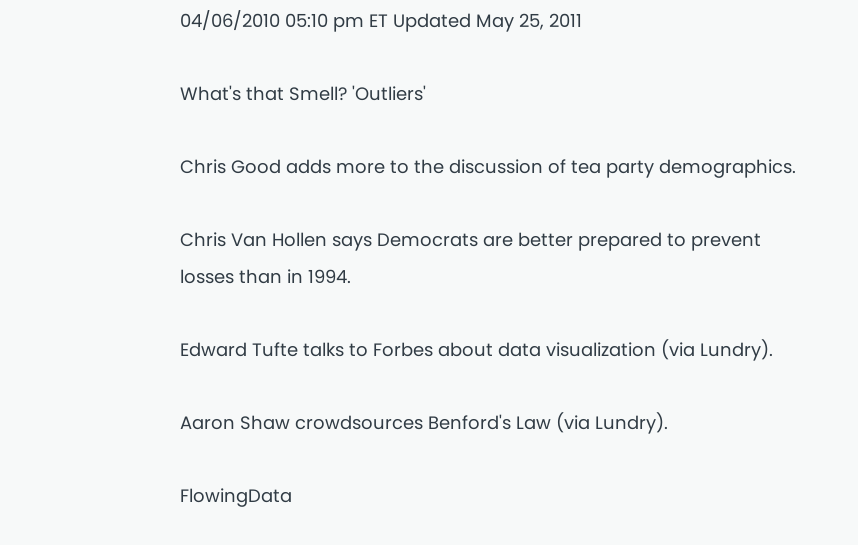04/06/2010 05:10 pm ET Updated May 25, 2011

What's that Smell? 'Outliers'

Chris Good adds more to the discussion of tea party demographics.

Chris Van Hollen says Democrats are better prepared to prevent losses than in 1994.

Edward Tufte talks to Forbes about data visualization (via Lundry).

Aaron Shaw crowdsources Benford's Law (via Lundry).

FlowingData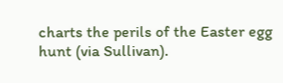charts the perils of the Easter egg hunt (via Sullivan).